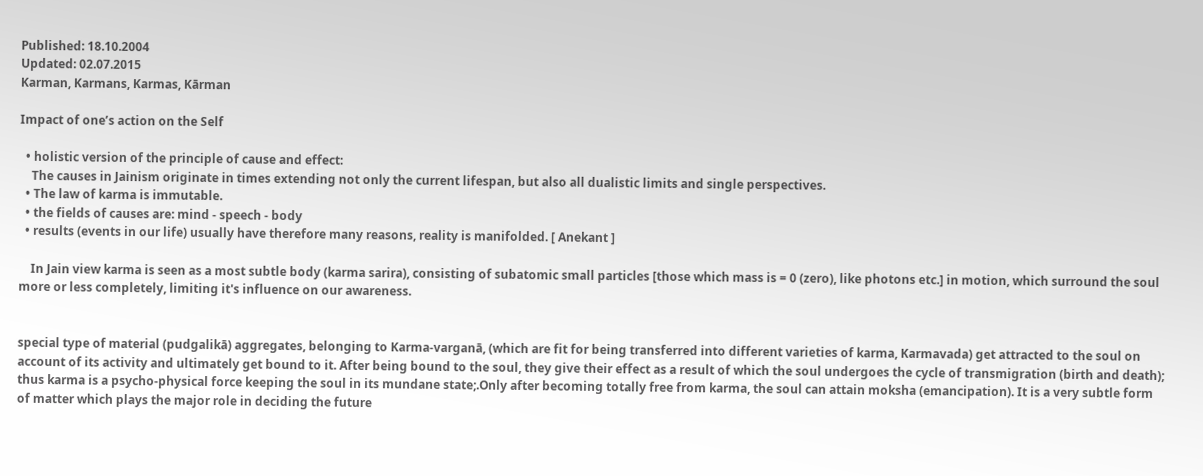Published: 18.10.2004
Updated: 02.07.2015
Karman, Karmans, Karmas, Kārman

Impact of one’s action on the Self

  • holistic version of the principle of cause and effect:
    The causes in Jainism originate in times extending not only the current lifespan, but also all dualistic limits and single perspectives.
  • The law of karma is immutable.
  • the fields of causes are: mind - speech - body
  • results (events in our life) usually have therefore many reasons, reality is manifolded. [ Anekant ]

    In Jain view karma is seen as a most subtle body (karma sarira), consisting of subatomic small particles [those which mass is = 0 (zero), like photons etc.] in motion, which surround the soul more or less completely, limiting it's influence on our awareness.


special type of material (pudgalikā) aggregates, belonging to Karma-varganā, (which are fit for being transferred into different varieties of karma, Karmavada) get attracted to the soul on account of its activity and ultimately get bound to it. After being bound to the soul, they give their effect as a result of which the soul undergoes the cycle of transmigration (birth and death); thus karma is a psycho-physical force keeping the soul in its mundane state;.Only after becoming totally free from karma, the soul can attain moksha (emancipation). It is a very subtle form of matter which plays the major role in deciding the future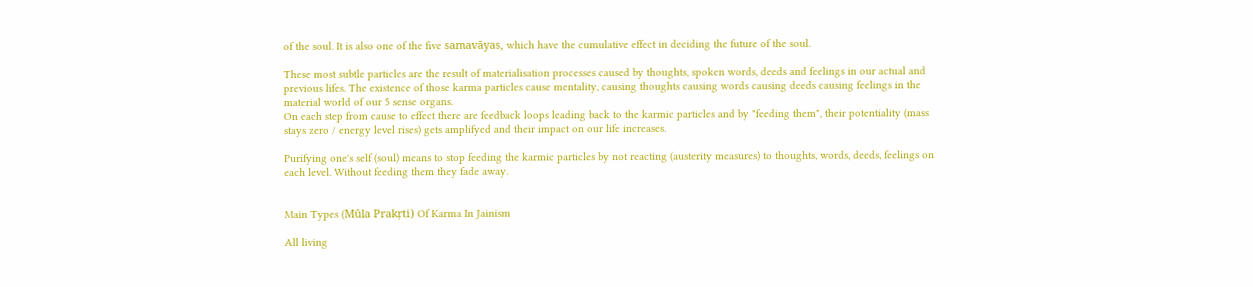of the soul. It is also one of the five samavāyas, which have the cumulative effect in deciding the future of the soul.

These most subtle particles are the result of materialisation processes caused by thoughts, spoken words, deeds and feelings in our actual and previous lifes. The existence of those karma particles cause mentality, causing thoughts causing words causing deeds causing feelings in the material world of our 5 sense organs.
On each step from cause to effect there are feedback loops leading back to the karmic particles and by "feeding them", their potentiality (mass stays zero / energy level rises) gets amplifyed and their impact on our life increases.

Purifying one's self (soul) means to stop feeding the karmic particles by not reacting (austerity measures) to thoughts, words, deeds, feelings on each level. Without feeding them they fade away.


Main Types (Mūla Prakṛti) Of Karma In Jainism

All living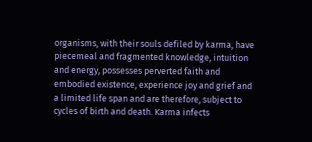organisms, with their souls defiled by karma, have piecemeal and fragmented knowledge, intuition and energy, possesses perverted faith and embodied existence, experience joy and grief and a limited life span and are therefore, subject to cycles of birth and death. Karma infects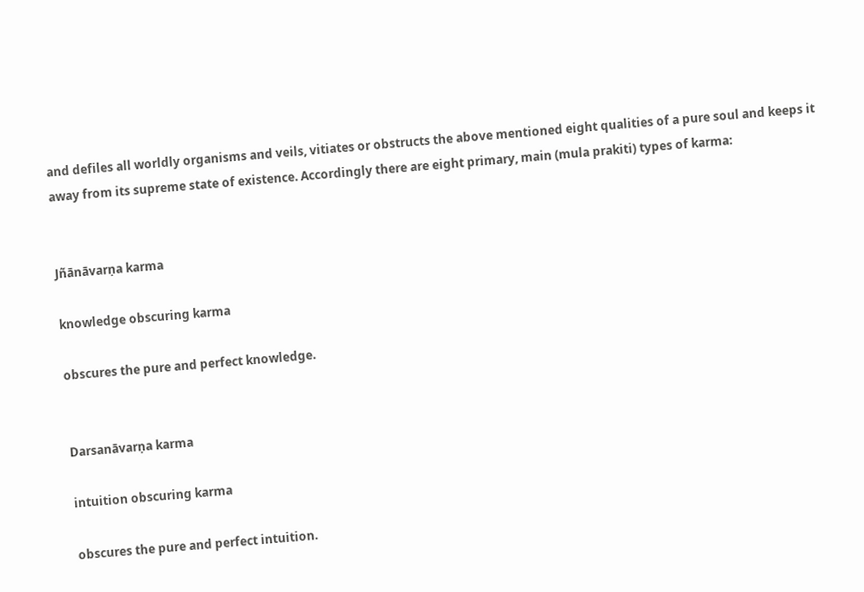and defiles all worldly organisms and veils, vitiates or obstructs the above mentioned eight qualities of a pure soul and keeps it away from its supreme state of existence. Accordingly there are eight primary, main (mula prakiti) types of karma:


Jñānāvarṇa karma

knowledge obscuring karma

obscures the pure and perfect knowledge.


Darsanāvarṇa karma

intuition obscuring karma

obscures the pure and perfect intuition.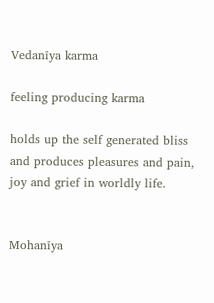Vedanīya karma

feeling producing karma

holds up the self generated bliss and produces pleasures and pain, joy and grief in worldly life.


Mohanīya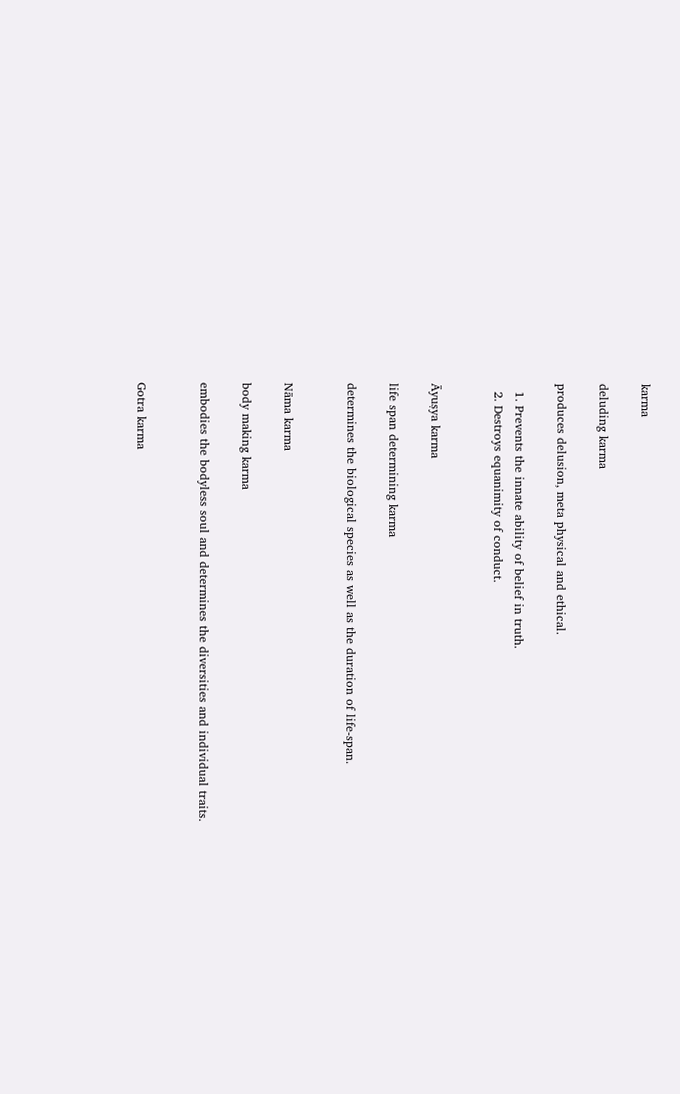karma

deluding karma

produces delusion, meta physical and ethical.

  1. Prevents the innate ability of belief in truth.
  2. Destroys equanimity of conduct.


Āyuṣya karma

life span determining karma

determines the biological species as well as the duration of life-span.


Nāma karma

body making karma

embodies the bodyless soul and determines the diversities and individual traits.


Gotra karma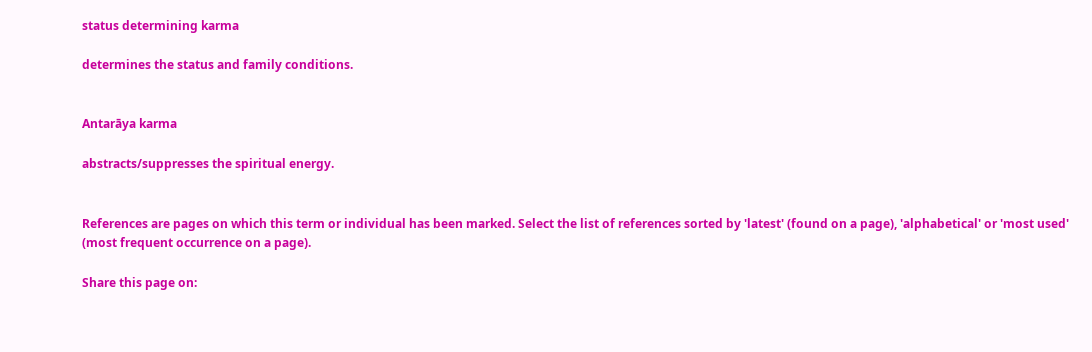status determining karma

determines the status and family conditions.


Antarāya karma

abstracts/suppresses the spiritual energy.


References are pages on which this term or individual has been marked. Select the list of references sorted by 'latest' (found on a page), 'alphabetical' or 'most used' (most frequent occurrence on a page).

Share this page on: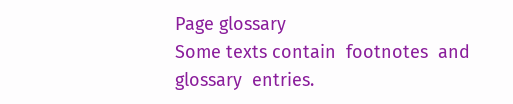Page glossary
Some texts contain  footnotes  and  glossary  entries.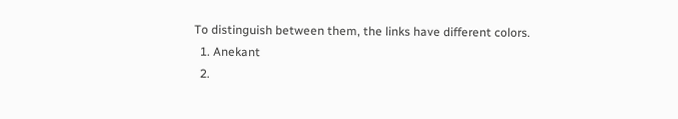To distinguish between them, the links have different colors.
  1. Anekant
  2.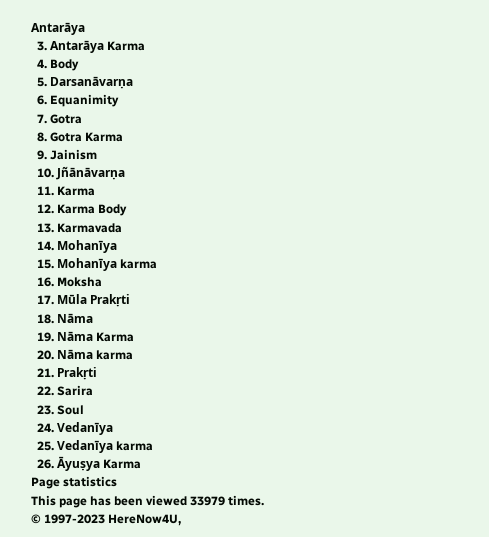Antarāya
  3. Antarāya Karma
  4. Body
  5. Darsanāvarṇa
  6. Equanimity
  7. Gotra
  8. Gotra Karma
  9. Jainism
  10. Jñānāvarṇa
  11. Karma
  12. Karma Body
  13. Karmavada
  14. Mohanīya
  15. Mohanīya karma
  16. Moksha
  17. Mūla Prakṛti
  18. Nāma
  19. Nāma Karma
  20. Nāma karma
  21. Prakṛti
  22. Sarira
  23. Soul
  24. Vedanīya
  25. Vedanīya karma
  26. Āyuṣya Karma
Page statistics
This page has been viewed 33979 times.
© 1997-2023 HereNow4U,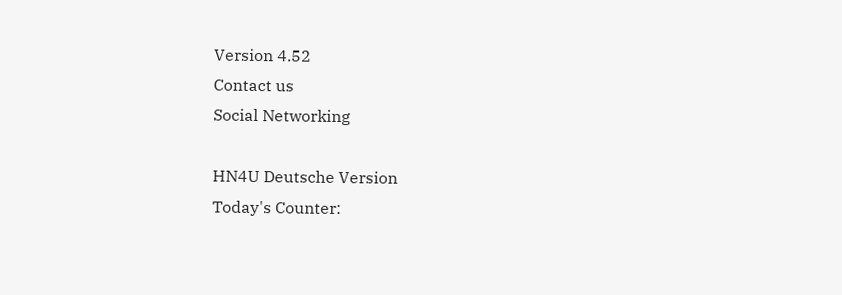Version 4.52
Contact us
Social Networking

HN4U Deutsche Version
Today's Counter: